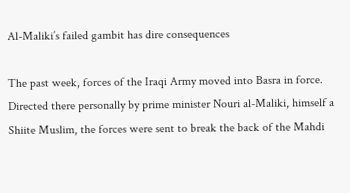Al-Maliki’s failed gambit has dire consequences

The past week, forces of the Iraqi Army moved into Basra in force. Directed there personally by prime minister Nouri al-Maliki, himself a Shiite Muslim, the forces were sent to break the back of the Mahdi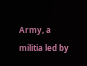Army, a militia led by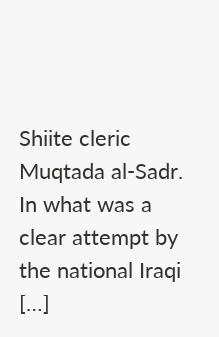Shiite cleric Muqtada al-Sadr. In what was a clear attempt by the national Iraqi […]